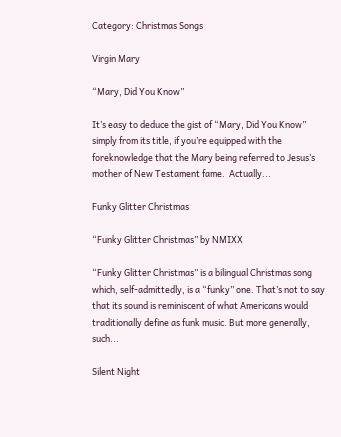Category: Christmas Songs

Virgin Mary

“Mary, Did You Know”

It’s easy to deduce the gist of “Mary, Did You Know” simply from its title, if you’re equipped with the foreknowledge that the Mary being referred to Jesus’s mother of New Testament fame.  Actually...

Funky Glitter Christmas

“Funky Glitter Christmas” by NMIXX

“Funky Glitter Christmas” is a bilingual Christmas song which, self-admittedly, is a “funky” one. That’s not to say that its sound is reminiscent of what Americans would traditionally define as funk music. But more generally, such...

Silent Night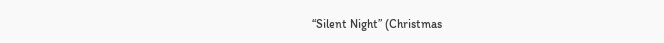“Silent Night” (Christmas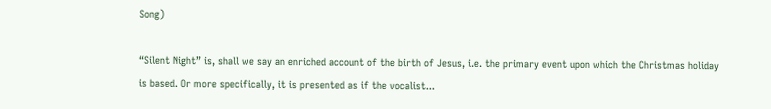Song)

“Silent Night” is, shall we say an enriched account of the birth of Jesus, i.e. the primary event upon which the Christmas holiday is based. Or more specifically, it is presented as if the vocalist...